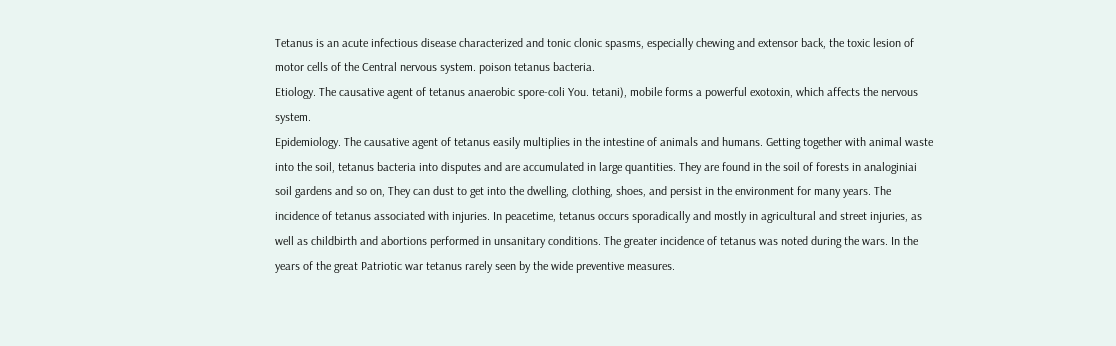Tetanus is an acute infectious disease characterized and tonic clonic spasms, especially chewing and extensor back, the toxic lesion of motor cells of the Central nervous system. poison tetanus bacteria.
Etiology. The causative agent of tetanus anaerobic spore-coli You. tetani), mobile forms a powerful exotoxin, which affects the nervous system.
Epidemiology. The causative agent of tetanus easily multiplies in the intestine of animals and humans. Getting together with animal waste into the soil, tetanus bacteria into disputes and are accumulated in large quantities. They are found in the soil of forests in analoginiai soil gardens and so on, They can dust to get into the dwelling, clothing, shoes, and persist in the environment for many years. The incidence of tetanus associated with injuries. In peacetime, tetanus occurs sporadically and mostly in agricultural and street injuries, as well as childbirth and abortions performed in unsanitary conditions. The greater incidence of tetanus was noted during the wars. In the years of the great Patriotic war tetanus rarely seen by the wide preventive measures.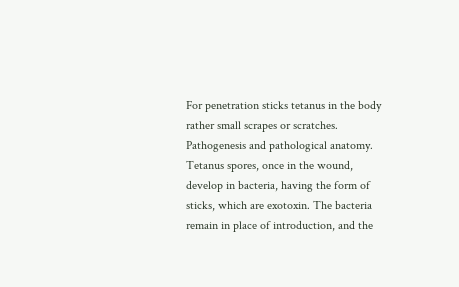For penetration sticks tetanus in the body rather small scrapes or scratches.
Pathogenesis and pathological anatomy. Tetanus spores, once in the wound, develop in bacteria, having the form of sticks, which are exotoxin. The bacteria remain in place of introduction, and the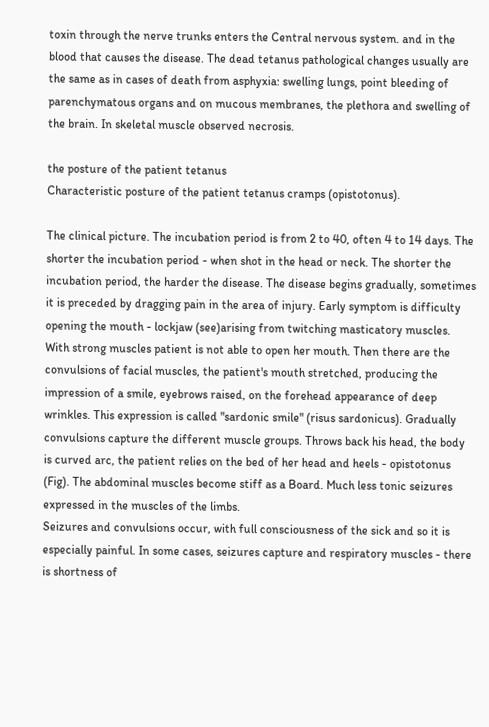toxin through the nerve trunks enters the Central nervous system. and in the blood that causes the disease. The dead tetanus pathological changes usually are the same as in cases of death from asphyxia: swelling lungs, point bleeding of parenchymatous organs and on mucous membranes, the plethora and swelling of the brain. In skeletal muscle observed necrosis.

the posture of the patient tetanus
Characteristic posture of the patient tetanus cramps (opistotonus).

The clinical picture. The incubation period is from 2 to 40, often 4 to 14 days. The shorter the incubation period - when shot in the head or neck. The shorter the incubation period, the harder the disease. The disease begins gradually, sometimes it is preceded by dragging pain in the area of injury. Early symptom is difficulty opening the mouth - lockjaw (see)arising from twitching masticatory muscles. With strong muscles patient is not able to open her mouth. Then there are the convulsions of facial muscles, the patient's mouth stretched, producing the impression of a smile, eyebrows raised, on the forehead appearance of deep wrinkles. This expression is called "sardonic smile" (risus sardonicus). Gradually convulsions capture the different muscle groups. Throws back his head, the body is curved arc, the patient relies on the bed of her head and heels - opistotonus (Fig). The abdominal muscles become stiff as a Board. Much less tonic seizures expressed in the muscles of the limbs.
Seizures and convulsions occur, with full consciousness of the sick and so it is especially painful. In some cases, seizures capture and respiratory muscles - there is shortness of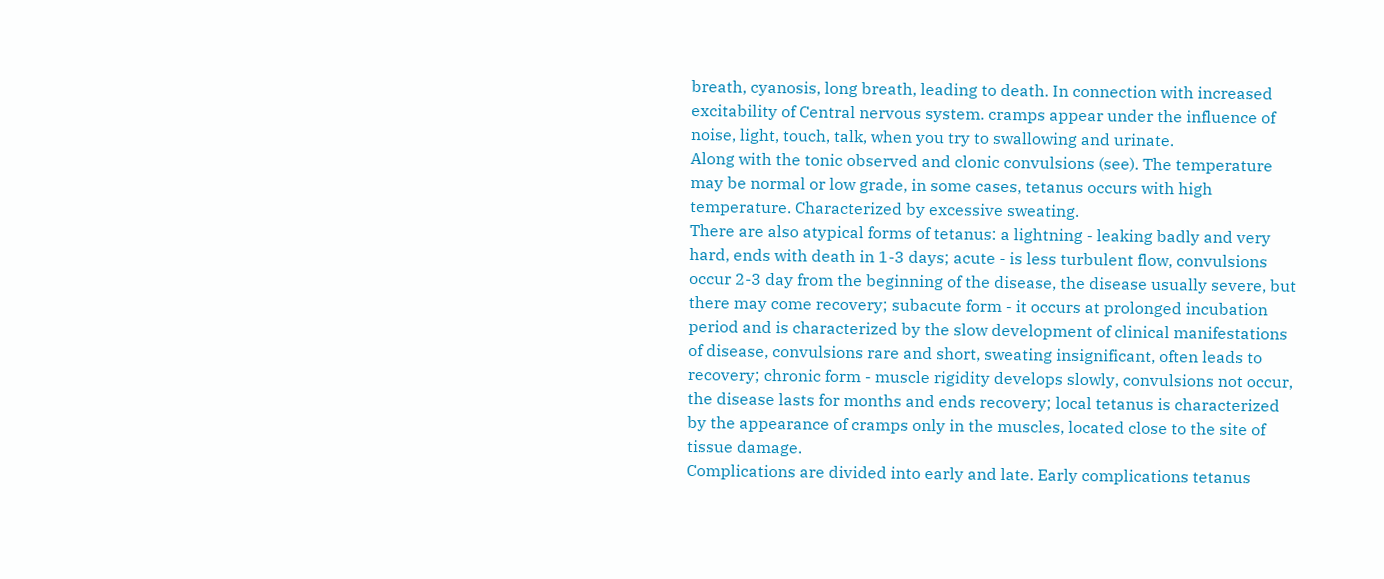breath, cyanosis, long breath, leading to death. In connection with increased excitability of Central nervous system. cramps appear under the influence of noise, light, touch, talk, when you try to swallowing and urinate.
Along with the tonic observed and clonic convulsions (see). The temperature may be normal or low grade, in some cases, tetanus occurs with high temperature. Characterized by excessive sweating.
There are also atypical forms of tetanus: a lightning - leaking badly and very hard, ends with death in 1-3 days; acute - is less turbulent flow, convulsions occur 2-3 day from the beginning of the disease, the disease usually severe, but there may come recovery; subacute form - it occurs at prolonged incubation period and is characterized by the slow development of clinical manifestations of disease, convulsions rare and short, sweating insignificant, often leads to recovery; chronic form - muscle rigidity develops slowly, convulsions not occur, the disease lasts for months and ends recovery; local tetanus is characterized by the appearance of cramps only in the muscles, located close to the site of tissue damage.
Complications are divided into early and late. Early complications tetanus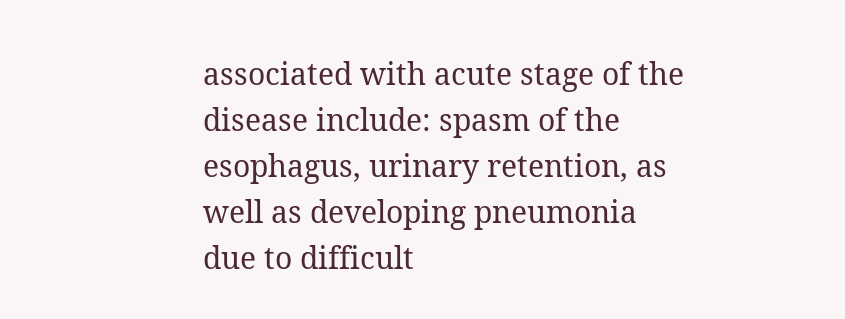associated with acute stage of the disease include: spasm of the esophagus, urinary retention, as well as developing pneumonia due to difficult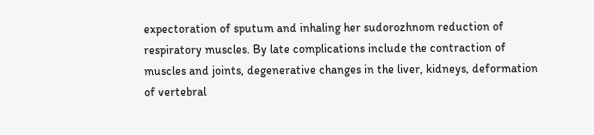expectoration of sputum and inhaling her sudorozhnom reduction of respiratory muscles. By late complications include the contraction of muscles and joints, degenerative changes in the liver, kidneys, deformation of vertebral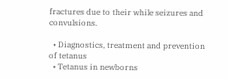fractures due to their while seizures and convulsions.

  • Diagnostics, treatment and prevention of tetanus
  • Tetanus in newborns